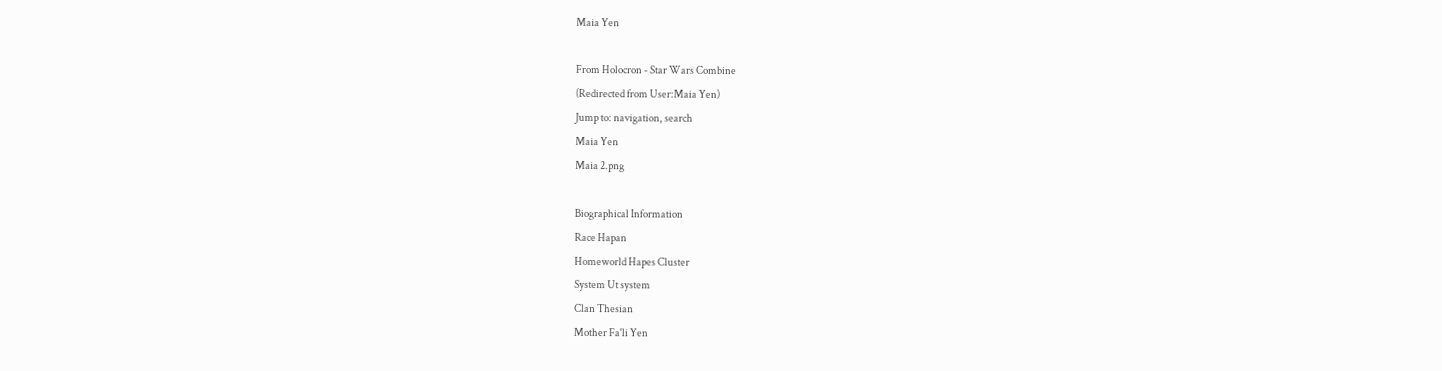Maia Yen

From Holocron - Star Wars Combine
(Redirected from User:Maia Yen)
Jump to: navigation, search
Maia Yen
Maia 2.png

Biographical Information
Race Hapan
Homeworld Hapes Cluster
System Ut system
Clan Thesian
Mother Fa'li Yen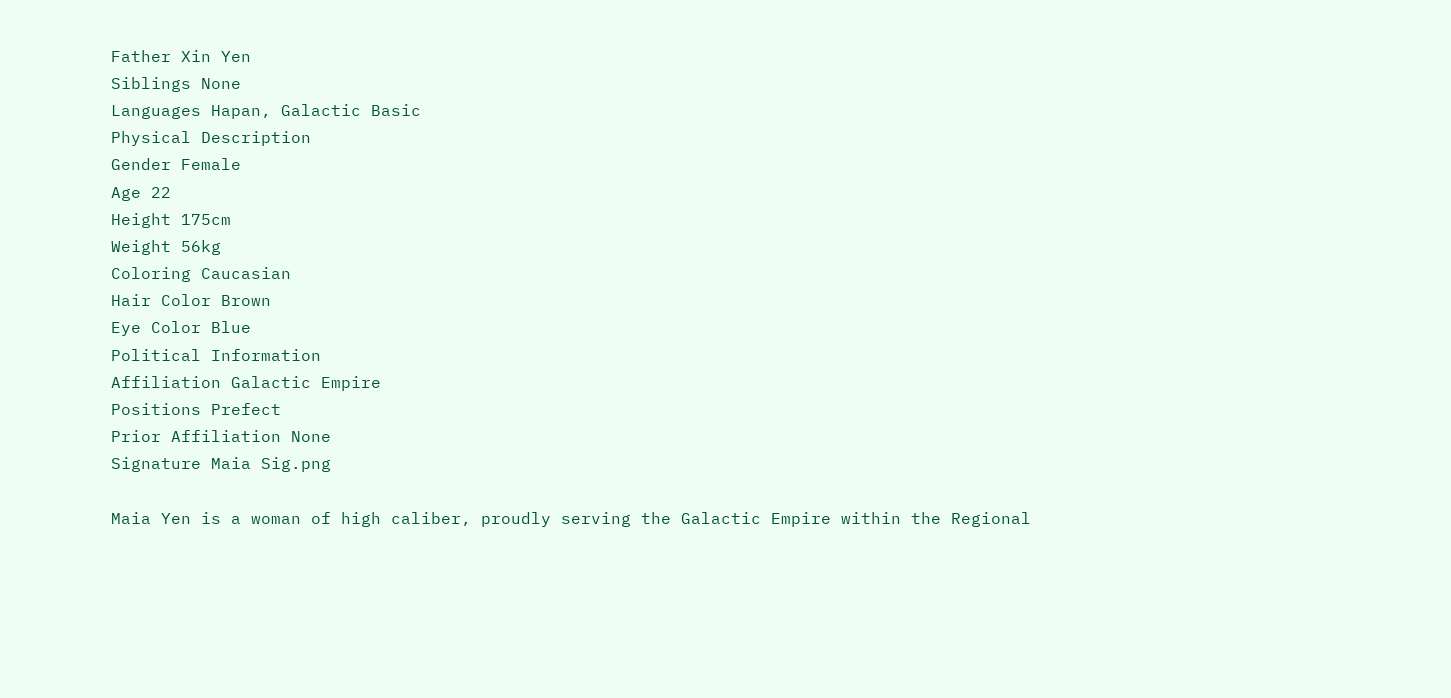Father Xin Yen
Siblings None
Languages Hapan, Galactic Basic
Physical Description
Gender Female
Age 22
Height 175cm
Weight 56kg
Coloring Caucasian
Hair Color Brown
Eye Color Blue
Political Information
Affiliation Galactic Empire
Positions Prefect
Prior Affiliation None
Signature Maia Sig.png

Maia Yen is a woman of high caliber, proudly serving the Galactic Empire within the Regional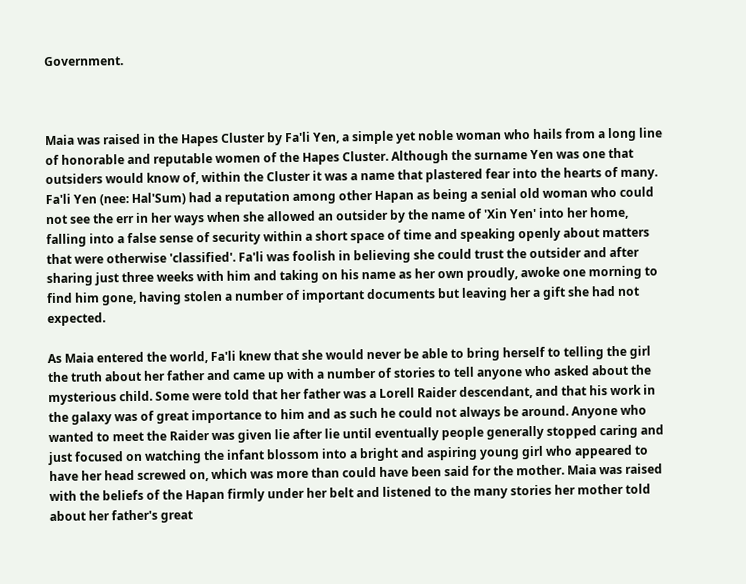Government.



Maia was raised in the Hapes Cluster by Fa'li Yen, a simple yet noble woman who hails from a long line of honorable and reputable women of the Hapes Cluster. Although the surname Yen was one that outsiders would know of, within the Cluster it was a name that plastered fear into the hearts of many. Fa'li Yen (nee: Hal'Sum) had a reputation among other Hapan as being a senial old woman who could not see the err in her ways when she allowed an outsider by the name of 'Xin Yen' into her home, falling into a false sense of security within a short space of time and speaking openly about matters that were otherwise 'classified'. Fa'li was foolish in believing she could trust the outsider and after sharing just three weeks with him and taking on his name as her own proudly, awoke one morning to find him gone, having stolen a number of important documents but leaving her a gift she had not expected.

As Maia entered the world, Fa'li knew that she would never be able to bring herself to telling the girl the truth about her father and came up with a number of stories to tell anyone who asked about the mysterious child. Some were told that her father was a Lorell Raider descendant, and that his work in the galaxy was of great importance to him and as such he could not always be around. Anyone who wanted to meet the Raider was given lie after lie until eventually people generally stopped caring and just focused on watching the infant blossom into a bright and aspiring young girl who appeared to have her head screwed on, which was more than could have been said for the mother. Maia was raised with the beliefs of the Hapan firmly under her belt and listened to the many stories her mother told about her father's great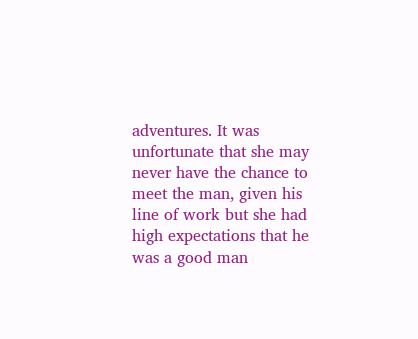adventures. It was unfortunate that she may never have the chance to meet the man, given his line of work but she had high expectations that he was a good man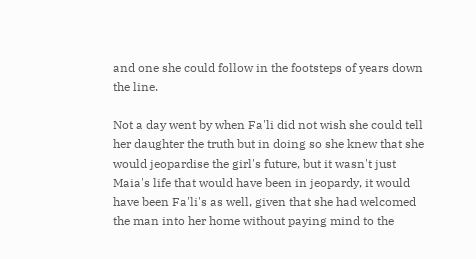and one she could follow in the footsteps of years down the line.

Not a day went by when Fa'li did not wish she could tell her daughter the truth but in doing so she knew that she would jeopardise the girl's future, but it wasn't just Maia's life that would have been in jeopardy, it would have been Fa'li's as well, given that she had welcomed the man into her home without paying mind to the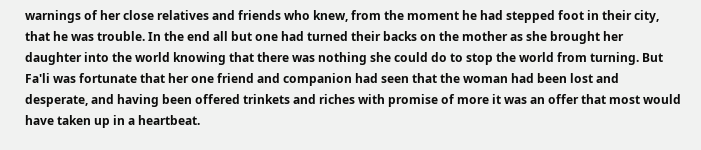warnings of her close relatives and friends who knew, from the moment he had stepped foot in their city, that he was trouble. In the end all but one had turned their backs on the mother as she brought her daughter into the world knowing that there was nothing she could do to stop the world from turning. But Fa'li was fortunate that her one friend and companion had seen that the woman had been lost and desperate, and having been offered trinkets and riches with promise of more it was an offer that most would have taken up in a heartbeat.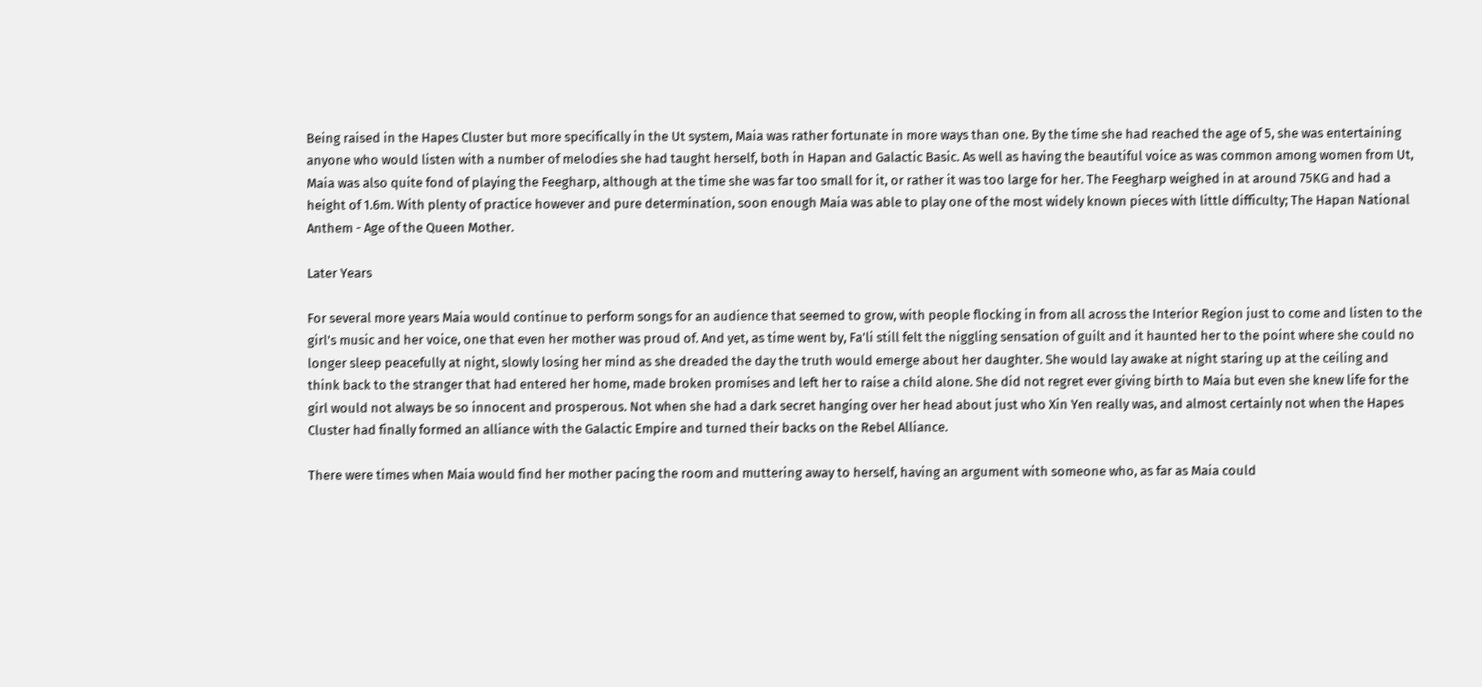Being raised in the Hapes Cluster but more specifically in the Ut system, Maia was rather fortunate in more ways than one. By the time she had reached the age of 5, she was entertaining anyone who would listen with a number of melodies she had taught herself, both in Hapan and Galactic Basic. As well as having the beautiful voice as was common among women from Ut, Maia was also quite fond of playing the Feegharp, although at the time she was far too small for it, or rather it was too large for her. The Feegharp weighed in at around 75KG and had a height of 1.6m. With plenty of practice however and pure determination, soon enough Maia was able to play one of the most widely known pieces with little difficulty; The Hapan National Anthem - Age of the Queen Mother.

Later Years

For several more years Maia would continue to perform songs for an audience that seemed to grow, with people flocking in from all across the Interior Region just to come and listen to the girl's music and her voice, one that even her mother was proud of. And yet, as time went by, Fa'li still felt the niggling sensation of guilt and it haunted her to the point where she could no longer sleep peacefully at night, slowly losing her mind as she dreaded the day the truth would emerge about her daughter. She would lay awake at night staring up at the ceiling and think back to the stranger that had entered her home, made broken promises and left her to raise a child alone. She did not regret ever giving birth to Maia but even she knew life for the girl would not always be so innocent and prosperous. Not when she had a dark secret hanging over her head about just who Xin Yen really was, and almost certainly not when the Hapes Cluster had finally formed an alliance with the Galactic Empire and turned their backs on the Rebel Alliance.

There were times when Maia would find her mother pacing the room and muttering away to herself, having an argument with someone who, as far as Maia could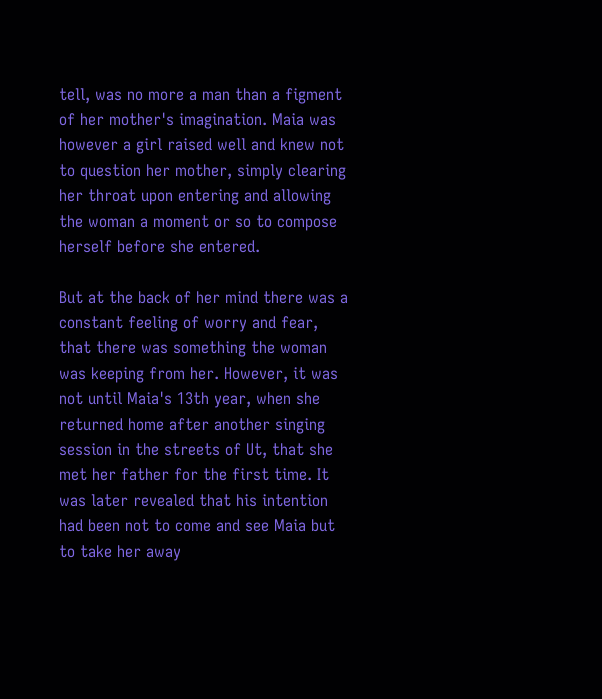tell, was no more a man than a figment of her mother's imagination. Maia was however a girl raised well and knew not to question her mother, simply clearing her throat upon entering and allowing the woman a moment or so to compose herself before she entered.

But at the back of her mind there was a constant feeling of worry and fear, that there was something the woman was keeping from her. However, it was not until Maia's 13th year, when she returned home after another singing session in the streets of Ut, that she met her father for the first time. It was later revealed that his intention had been not to come and see Maia but to take her away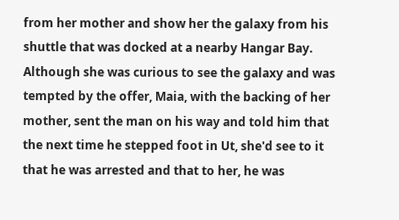from her mother and show her the galaxy from his shuttle that was docked at a nearby Hangar Bay. Although she was curious to see the galaxy and was tempted by the offer, Maia, with the backing of her mother, sent the man on his way and told him that the next time he stepped foot in Ut, she'd see to it that he was arrested and that to her, he was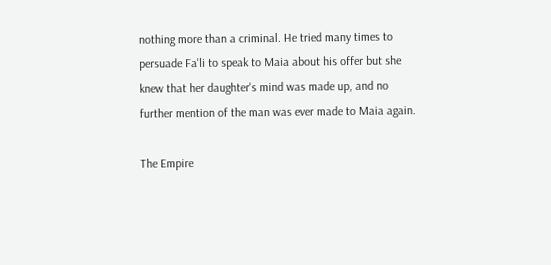nothing more than a criminal. He tried many times to persuade Fa'li to speak to Maia about his offer but she knew that her daughter's mind was made up, and no further mention of the man was ever made to Maia again.

The Empire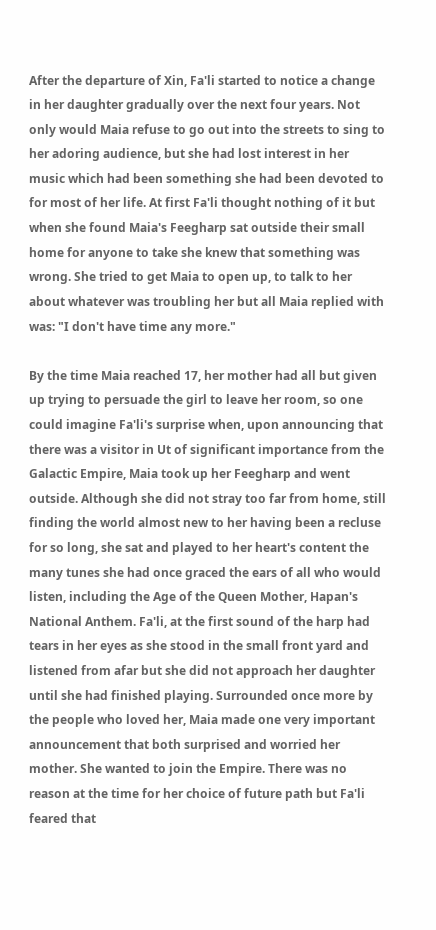After the departure of Xin, Fa'li started to notice a change in her daughter gradually over the next four years. Not only would Maia refuse to go out into the streets to sing to her adoring audience, but she had lost interest in her music which had been something she had been devoted to for most of her life. At first Fa'li thought nothing of it but when she found Maia's Feegharp sat outside their small home for anyone to take she knew that something was wrong. She tried to get Maia to open up, to talk to her about whatever was troubling her but all Maia replied with was: "I don't have time any more."

By the time Maia reached 17, her mother had all but given up trying to persuade the girl to leave her room, so one could imagine Fa'li's surprise when, upon announcing that there was a visitor in Ut of significant importance from the Galactic Empire, Maia took up her Feegharp and went outside. Although she did not stray too far from home, still finding the world almost new to her having been a recluse for so long, she sat and played to her heart's content the many tunes she had once graced the ears of all who would listen, including the Age of the Queen Mother, Hapan's National Anthem. Fa'li, at the first sound of the harp had tears in her eyes as she stood in the small front yard and listened from afar but she did not approach her daughter until she had finished playing. Surrounded once more by the people who loved her, Maia made one very important announcement that both surprised and worried her mother. She wanted to join the Empire. There was no reason at the time for her choice of future path but Fa'li feared that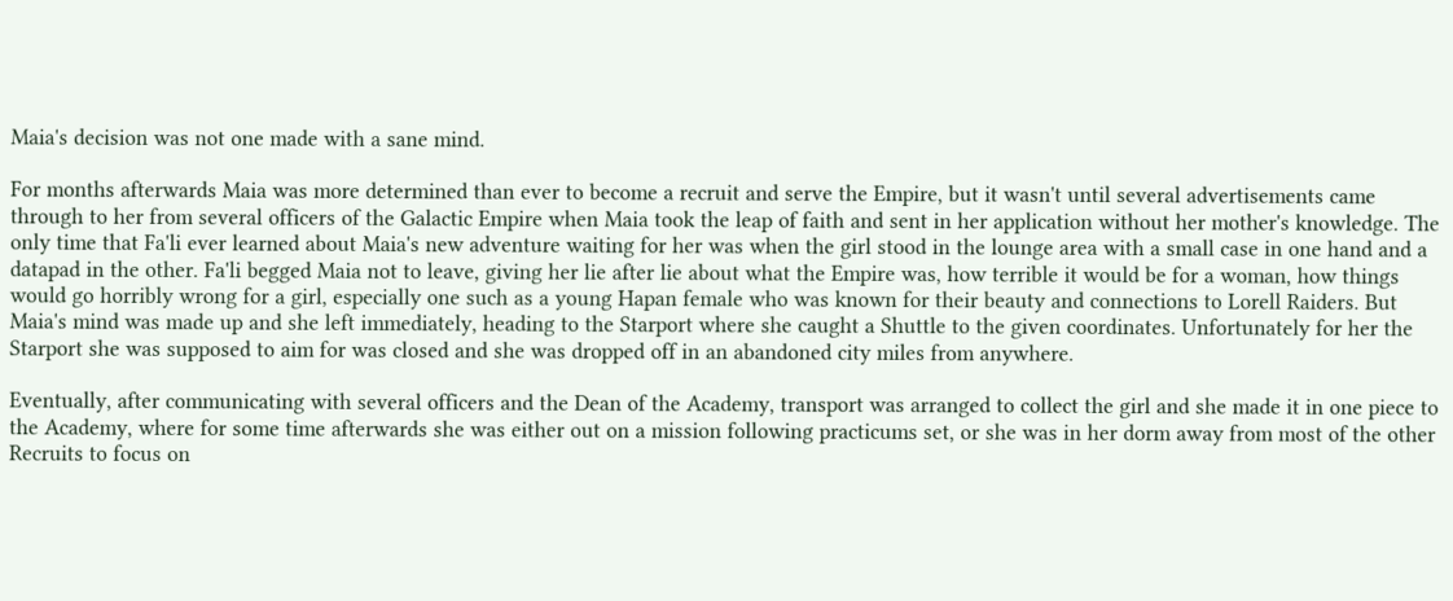Maia's decision was not one made with a sane mind.

For months afterwards Maia was more determined than ever to become a recruit and serve the Empire, but it wasn't until several advertisements came through to her from several officers of the Galactic Empire when Maia took the leap of faith and sent in her application without her mother's knowledge. The only time that Fa'li ever learned about Maia's new adventure waiting for her was when the girl stood in the lounge area with a small case in one hand and a datapad in the other. Fa'li begged Maia not to leave, giving her lie after lie about what the Empire was, how terrible it would be for a woman, how things would go horribly wrong for a girl, especially one such as a young Hapan female who was known for their beauty and connections to Lorell Raiders. But Maia's mind was made up and she left immediately, heading to the Starport where she caught a Shuttle to the given coordinates. Unfortunately for her the Starport she was supposed to aim for was closed and she was dropped off in an abandoned city miles from anywhere.

Eventually, after communicating with several officers and the Dean of the Academy, transport was arranged to collect the girl and she made it in one piece to the Academy, where for some time afterwards she was either out on a mission following practicums set, or she was in her dorm away from most of the other Recruits to focus on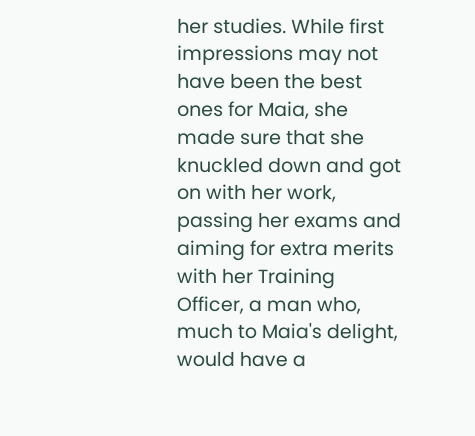her studies. While first impressions may not have been the best ones for Maia, she made sure that she knuckled down and got on with her work, passing her exams and aiming for extra merits with her Training Officer, a man who, much to Maia's delight, would have a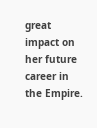great impact on her future career in the Empire.